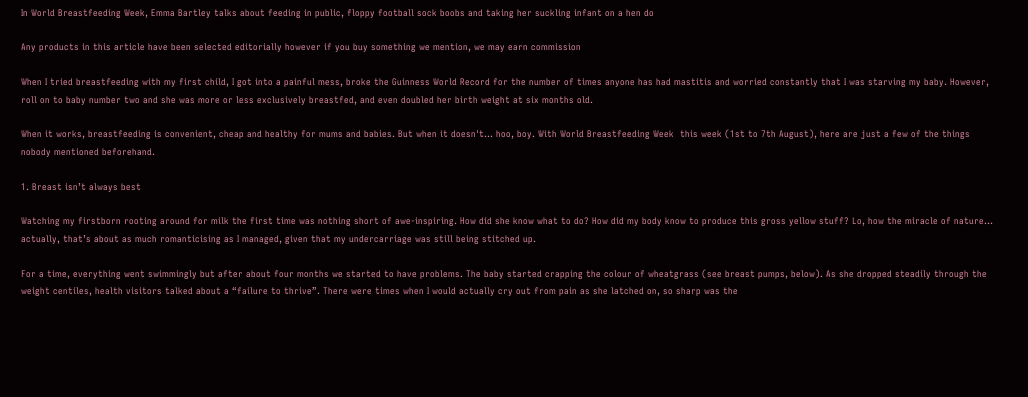In World Breastfeeding Week, Emma Bartley talks about feeding in public, floppy football sock boobs and taking her suckling infant on a hen do

Any products in this article have been selected editorially however if you buy something we mention, we may earn commission

When I tried breastfeeding with my first child, I got into a painful mess, broke the Guinness World Record for the number of times anyone has had mastitis and worried constantly that I was starving my baby. However, roll on to baby number two and she was more or less exclusively breastfed, and even doubled her birth weight at six months old.

When it works, breastfeeding is convenient, cheap and healthy for mums and babies. But when it doesn't… hoo, boy. With World Breastfeeding Week  this week (1st to 7th August), here are just a few of the things nobody mentioned beforehand.

1. Breast isn’t always best

Watching my firstborn rooting around for milk the first time was nothing short of awe-inspiring. How did she know what to do? How did my body know to produce this gross yellow stuff? Lo, how the miracle of nature… actually, that’s about as much romanticising as I managed, given that my undercarriage was still being stitched up.

For a time, everything went swimmingly but after about four months we started to have problems. The baby started crapping the colour of wheatgrass (see breast pumps, below). As she dropped steadily through the weight centiles, health visitors talked about a “failure to thrive”. There were times when I would actually cry out from pain as she latched on, so sharp was the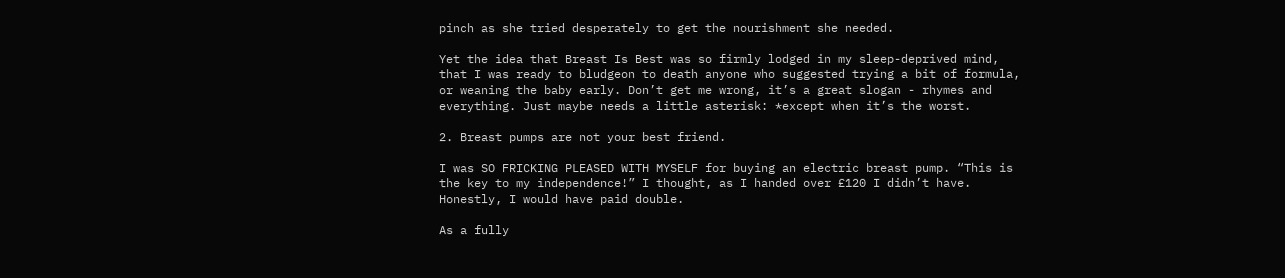pinch as she tried desperately to get the nourishment she needed.

Yet the idea that Breast Is Best was so firmly lodged in my sleep-deprived mind, that I was ready to bludgeon to death anyone who suggested trying a bit of formula, or weaning the baby early. Don’t get me wrong, it’s a great slogan - rhymes and everything. Just maybe needs a little asterisk: *except when it’s the worst.

2. Breast pumps are not your best friend.

I was SO FRICKING PLEASED WITH MYSELF for buying an electric breast pump. “This is the key to my independence!” I thought, as I handed over £120 I didn’t have. Honestly, I would have paid double.

As a fully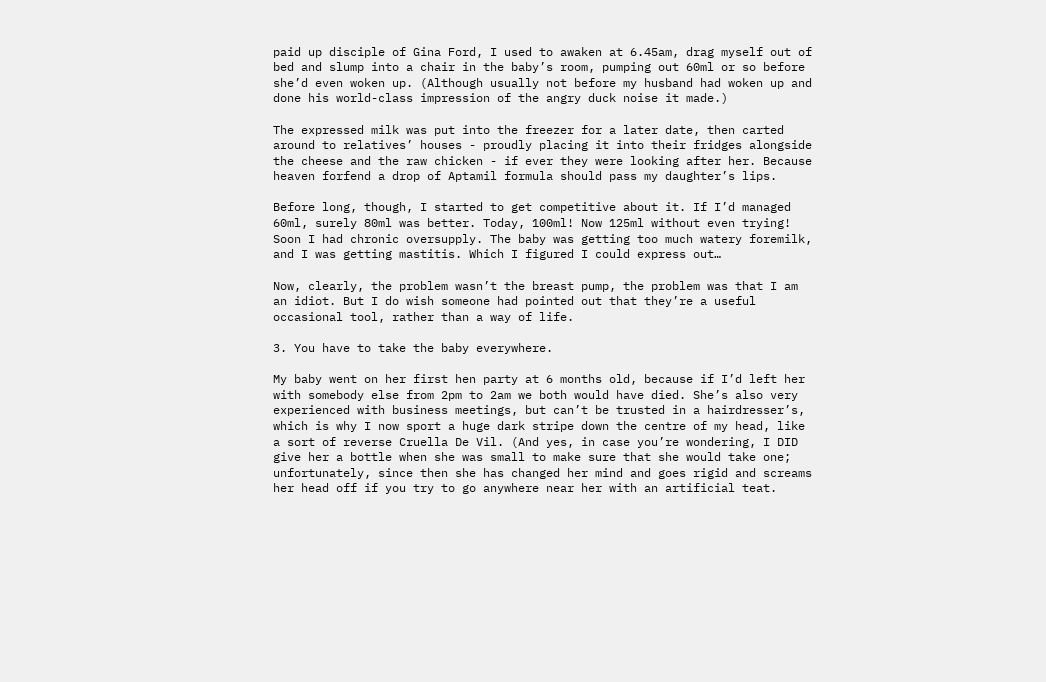paid up disciple of Gina Ford, I used to awaken at 6.45am, drag myself out of bed and slump into a chair in the baby’s room, pumping out 60ml or so before she’d even woken up. (Although usually not before my husband had woken up and done his world-class impression of the angry duck noise it made.)

The expressed milk was put into the freezer for a later date, then carted around to relatives’ houses - proudly placing it into their fridges alongside the cheese and the raw chicken - if ever they were looking after her. Because heaven forfend a drop of Aptamil formula should pass my daughter’s lips.

Before long, though, I started to get competitive about it. If I’d managed 60ml, surely 80ml was better. Today, 100ml! Now 125ml without even trying! Soon I had chronic oversupply. The baby was getting too much watery foremilk, and I was getting mastitis. Which I figured I could express out…

Now, clearly, the problem wasn’t the breast pump, the problem was that I am an idiot. But I do wish someone had pointed out that they’re a useful occasional tool, rather than a way of life.

3. You have to take the baby everywhere.

My baby went on her first hen party at 6 months old, because if I’d left her with somebody else from 2pm to 2am we both would have died. She’s also very experienced with business meetings, but can’t be trusted in a hairdresser’s, which is why I now sport a huge dark stripe down the centre of my head, like a sort of reverse Cruella De Vil. (And yes, in case you’re wondering, I DID give her a bottle when she was small to make sure that she would take one; unfortunately, since then she has changed her mind and goes rigid and screams her head off if you try to go anywhere near her with an artificial teat.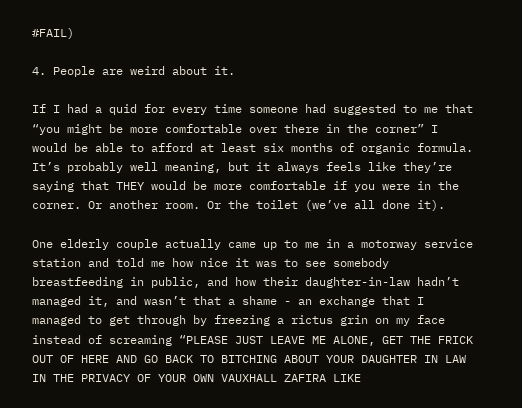#FAIL)

4. People are weird about it.

If I had a quid for every time someone had suggested to me that “you might be more comfortable over there in the corner” I would be able to afford at least six months of organic formula. It’s probably well meaning, but it always feels like they’re saying that THEY would be more comfortable if you were in the corner. Or another room. Or the toilet (we’ve all done it).

One elderly couple actually came up to me in a motorway service station and told me how nice it was to see somebody breastfeeding in public, and how their daughter-in-law hadn’t managed it, and wasn’t that a shame - an exchange that I managed to get through by freezing a rictus grin on my face instead of screaming “PLEASE JUST LEAVE ME ALONE, GET THE FRICK OUT OF HERE AND GO BACK TO BITCHING ABOUT YOUR DAUGHTER IN LAW IN THE PRIVACY OF YOUR OWN VAUXHALL ZAFIRA LIKE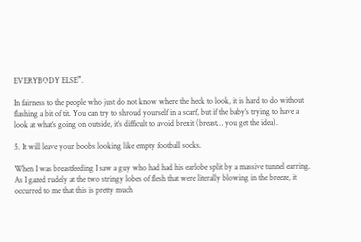EVERYBODY ELSE”.

In fairness to the people who just do not know where the heck to look, it is hard to do without flashing a bit of tit. You can try to shroud yourself in a scarf, but if the baby’s trying to have a look at what’s going on outside, it’s difficult to avoid brexit (breast… you get the idea).

5. It will leave your boobs looking like empty football socks.

When I was breastfeeding I saw a guy who had had his earlobe split by a massive tunnel earring. As I gazed rudely at the two stringy lobes of flesh that were literally blowing in the breeze, it occurred to me that this is pretty much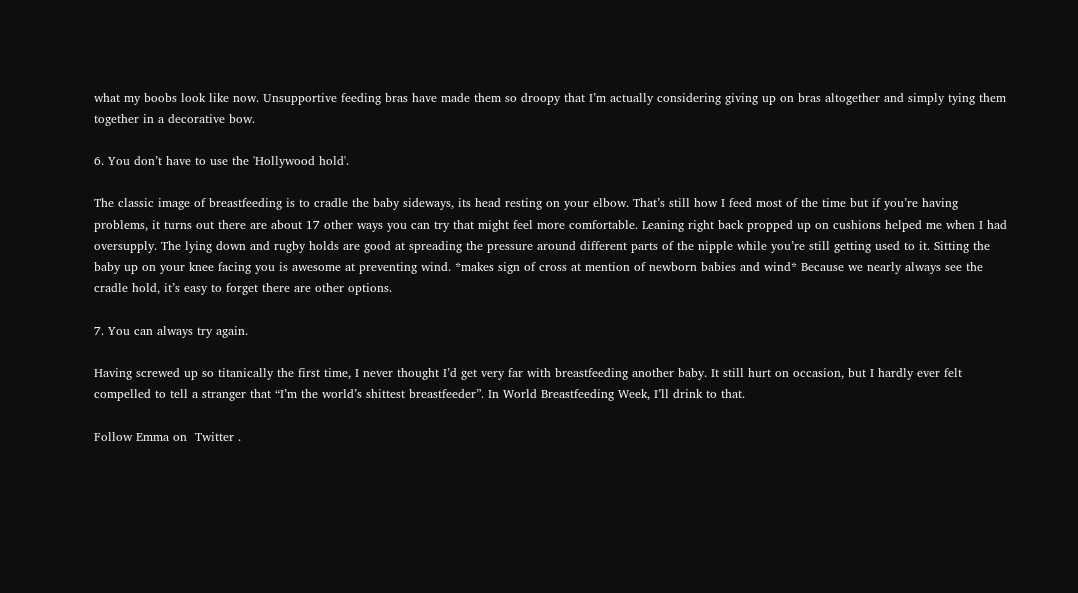what my boobs look like now. Unsupportive feeding bras have made them so droopy that I’m actually considering giving up on bras altogether and simply tying them together in a decorative bow.

6. You don’t have to use the 'Hollywood hold'.

The classic image of breastfeeding is to cradle the baby sideways, its head resting on your elbow. That’s still how I feed most of the time but if you’re having problems, it turns out there are about 17 other ways you can try that might feel more comfortable. Leaning right back propped up on cushions helped me when I had oversupply. The lying down and rugby holds are good at spreading the pressure around different parts of the nipple while you’re still getting used to it. Sitting the baby up on your knee facing you is awesome at preventing wind. *makes sign of cross at mention of newborn babies and wind* Because we nearly always see the cradle hold, it’s easy to forget there are other options.

7. You can always try again.

Having screwed up so titanically the first time, I never thought I’d get very far with breastfeeding another baby. It still hurt on occasion, but I hardly ever felt compelled to tell a stranger that “I’m the world’s shittest breastfeeder”. In World Breastfeeding Week, I’ll drink to that.

Follow Emma on  Twitter .